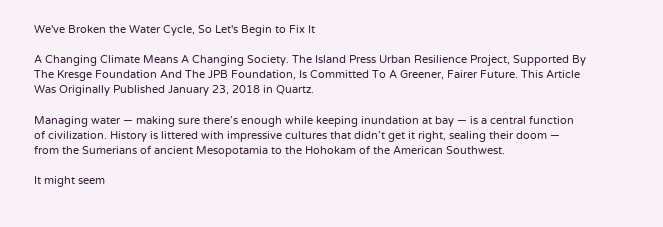We've Broken the Water Cycle, So Let's Begin to Fix It

A Changing Climate Means A Changing Society. The Island Press Urban Resilience Project, Supported By The Kresge Foundation And The JPB Foundation, Is Committed To A Greener, Fairer Future. This Article Was Originally Published January 23, 2018 in Quartz.

Managing water — making sure there’s enough while keeping inundation at bay — is a central function of civilization. History is littered with impressive cultures that didn’t get it right, sealing their doom — from the Sumerians of ancient Mesopotamia to the Hohokam of the American Southwest.

It might seem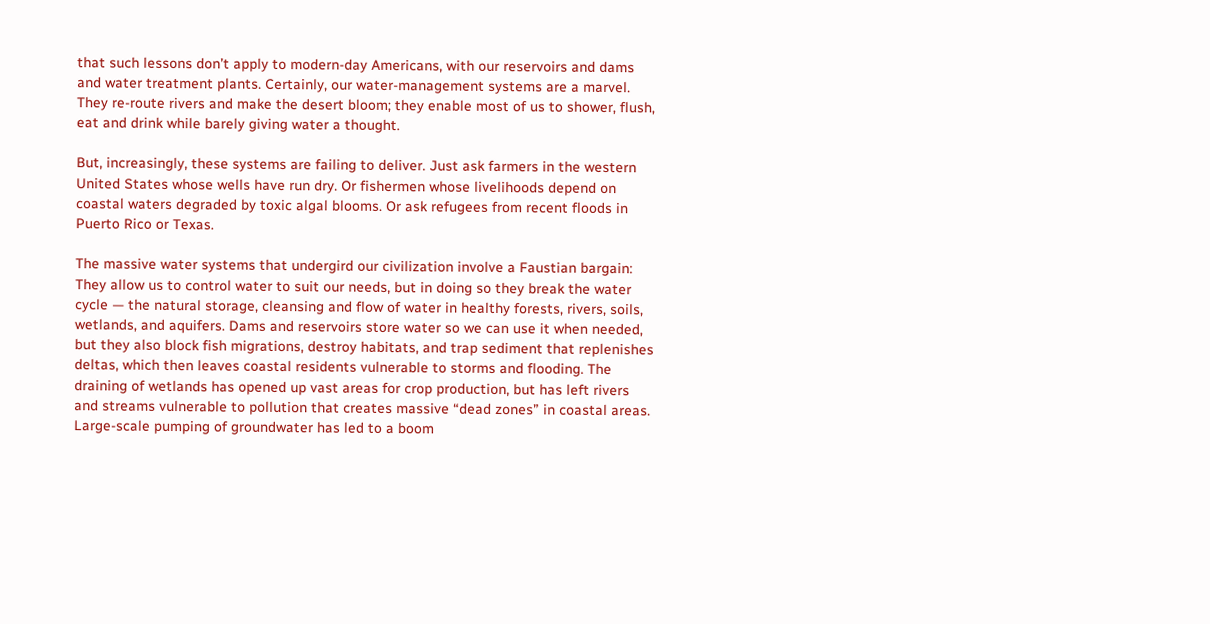that such lessons don’t apply to modern-day Americans, with our reservoirs and dams and water treatment plants. Certainly, our water-management systems are a marvel. They re-route rivers and make the desert bloom; they enable most of us to shower, flush, eat and drink while barely giving water a thought.

But, increasingly, these systems are failing to deliver. Just ask farmers in the western United States whose wells have run dry. Or fishermen whose livelihoods depend on coastal waters degraded by toxic algal blooms. Or ask refugees from recent floods in Puerto Rico or Texas.

The massive water systems that undergird our civilization involve a Faustian bargain: They allow us to control water to suit our needs, but in doing so they break the water cycle — the natural storage, cleansing and flow of water in healthy forests, rivers, soils, wetlands, and aquifers. Dams and reservoirs store water so we can use it when needed, but they also block fish migrations, destroy habitats, and trap sediment that replenishes deltas, which then leaves coastal residents vulnerable to storms and flooding. The draining of wetlands has opened up vast areas for crop production, but has left rivers and streams vulnerable to pollution that creates massive “dead zones” in coastal areas. Large-scale pumping of groundwater has led to a boom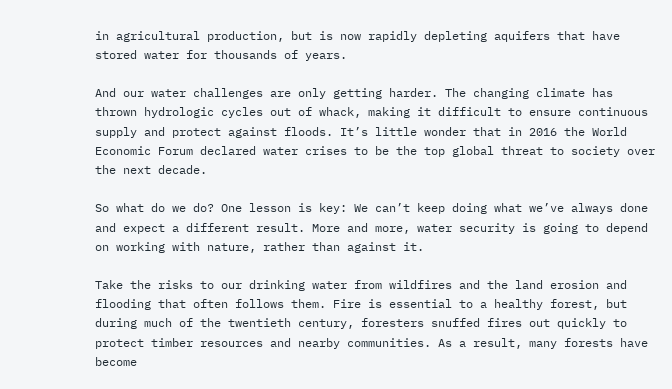in agricultural production, but is now rapidly depleting aquifers that have stored water for thousands of years.

And our water challenges are only getting harder. The changing climate has thrown hydrologic cycles out of whack, making it difficult to ensure continuous supply and protect against floods. It’s little wonder that in 2016 the World Economic Forum declared water crises to be the top global threat to society over the next decade.

So what do we do? One lesson is key: We can’t keep doing what we’ve always done and expect a different result. More and more, water security is going to depend on working with nature, rather than against it.

Take the risks to our drinking water from wildfires and the land erosion and flooding that often follows them. Fire is essential to a healthy forest, but during much of the twentieth century, foresters snuffed fires out quickly to protect timber resources and nearby communities. As a result, many forests have become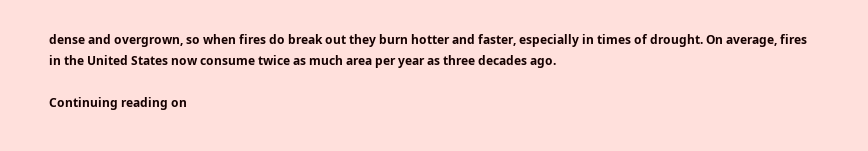dense and overgrown, so when fires do break out they burn hotter and faster, especially in times of drought. On average, fires in the United States now consume twice as much area per year as three decades ago.

Continuing reading on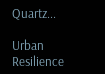Quartz...

Urban Resilience